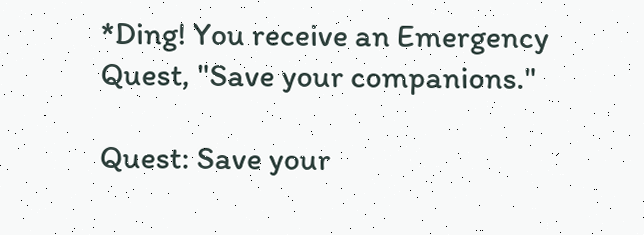*Ding! You receive an Emergency Quest, "Save your companions."

Quest: Save your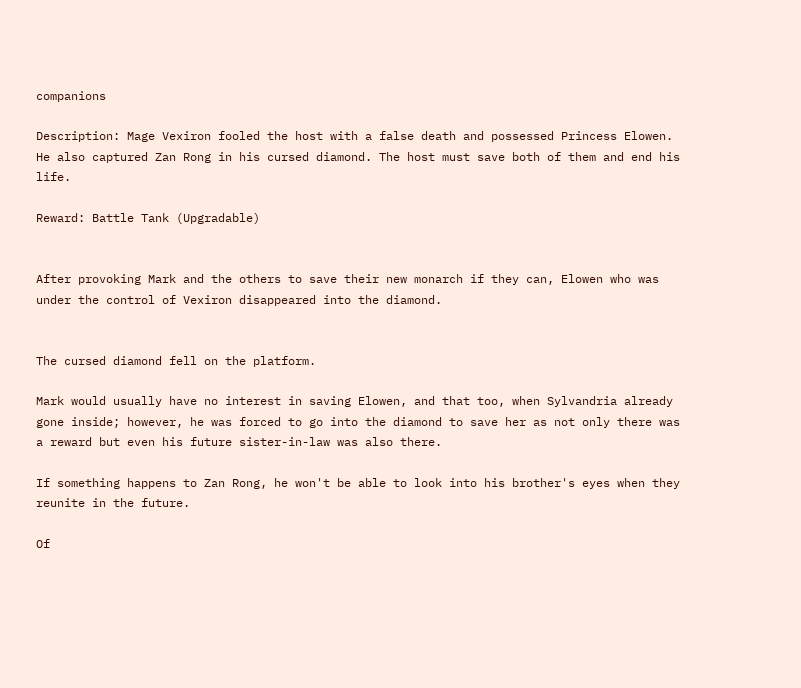companions

Description: Mage Vexiron fooled the host with a false death and possessed Princess Elowen. He also captured Zan Rong in his cursed diamond. The host must save both of them and end his life.

Reward: Battle Tank (Upgradable)


After provoking Mark and the others to save their new monarch if they can, Elowen who was under the control of Vexiron disappeared into the diamond.


The cursed diamond fell on the platform.

Mark would usually have no interest in saving Elowen, and that too, when Sylvandria already gone inside; however, he was forced to go into the diamond to save her as not only there was a reward but even his future sister-in-law was also there.

If something happens to Zan Rong, he won't be able to look into his brother's eyes when they reunite in the future.

Of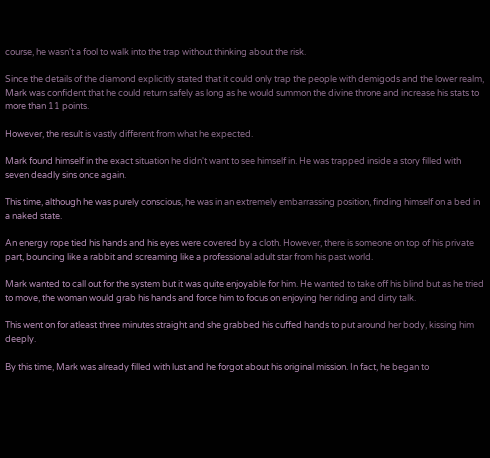course, he wasn't a fool to walk into the trap without thinking about the risk.

Since the details of the diamond explicitly stated that it could only trap the people with demigods and the lower realm, Mark was confident that he could return safely as long as he would summon the divine throne and increase his stats to more than 11 points.

However, the result is vastly different from what he expected.

Mark found himself in the exact situation he didn't want to see himself in. He was trapped inside a story filled with seven deadly sins once again.

This time, although he was purely conscious, he was in an extremely embarrassing position, finding himself on a bed in a naked state.

An energy rope tied his hands and his eyes were covered by a cloth. However, there is someone on top of his private part, bouncing like a rabbit and screaming like a professional adult star from his past world.

Mark wanted to call out for the system but it was quite enjoyable for him. He wanted to take off his blind but as he tried to move, the woman would grab his hands and force him to focus on enjoying her riding and dirty talk.

This went on for atleast three minutes straight and she grabbed his cuffed hands to put around her body, kissing him deeply.

By this time, Mark was already filled with lust and he forgot about his original mission. In fact, he began to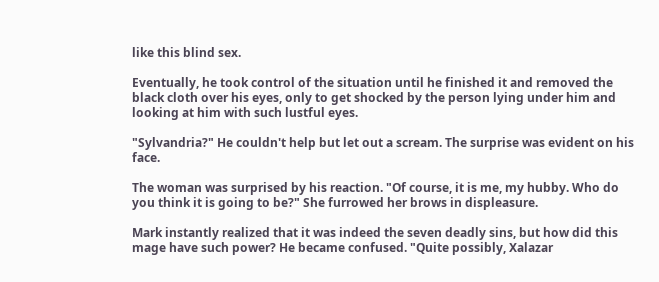like this blind sex.

Eventually, he took control of the situation until he finished it and removed the black cloth over his eyes, only to get shocked by the person lying under him and looking at him with such lustful eyes.

"Sylvandria?" He couldn't help but let out a scream. The surprise was evident on his face.

The woman was surprised by his reaction. "Of course, it is me, my hubby. Who do you think it is going to be?" She furrowed her brows in displeasure.

Mark instantly realized that it was indeed the seven deadly sins, but how did this mage have such power? He became confused. "Quite possibly, Xalazar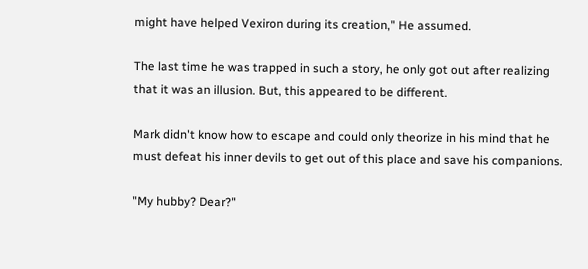might have helped Vexiron during its creation," He assumed.

The last time he was trapped in such a story, he only got out after realizing that it was an illusion. But, this appeared to be different.

Mark didn't know how to escape and could only theorize in his mind that he must defeat his inner devils to get out of this place and save his companions.

"My hubby? Dear?"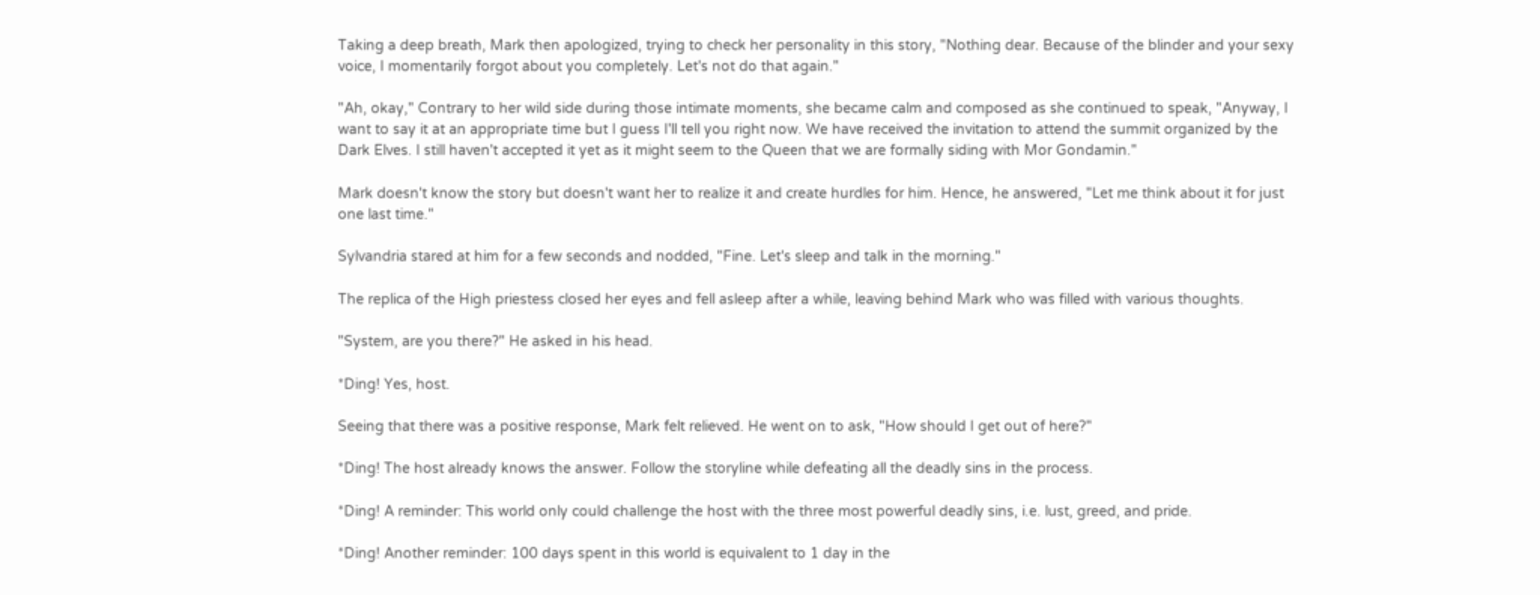Taking a deep breath, Mark then apologized, trying to check her personality in this story, "Nothing dear. Because of the blinder and your sexy voice, I momentarily forgot about you completely. Let's not do that again."

"Ah, okay," Contrary to her wild side during those intimate moments, she became calm and composed as she continued to speak, "Anyway, I want to say it at an appropriate time but I guess I'll tell you right now. We have received the invitation to attend the summit organized by the Dark Elves. I still haven't accepted it yet as it might seem to the Queen that we are formally siding with Mor Gondamin."

Mark doesn't know the story but doesn't want her to realize it and create hurdles for him. Hence, he answered, "Let me think about it for just one last time."

Sylvandria stared at him for a few seconds and nodded, "Fine. Let's sleep and talk in the morning."

The replica of the High priestess closed her eyes and fell asleep after a while, leaving behind Mark who was filled with various thoughts.

"System, are you there?" He asked in his head.

*Ding! Yes, host.

Seeing that there was a positive response, Mark felt relieved. He went on to ask, "How should I get out of here?"

*Ding! The host already knows the answer. Follow the storyline while defeating all the deadly sins in the process.

*Ding! A reminder: This world only could challenge the host with the three most powerful deadly sins, i.e. lust, greed, and pride.

*Ding! Another reminder: 100 days spent in this world is equivalent to 1 day in the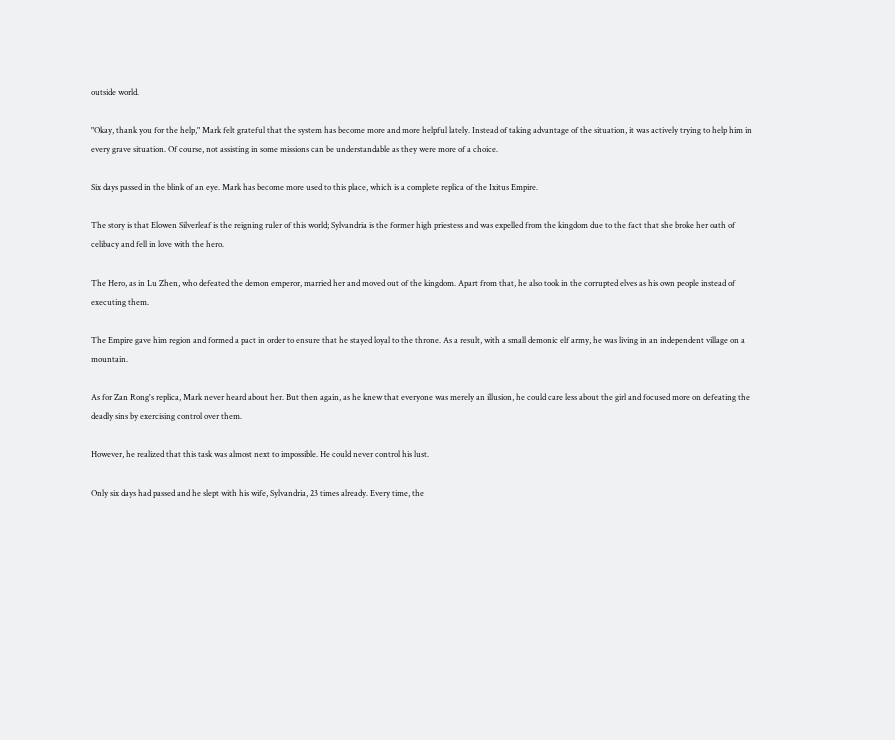outside world.

"Okay, thank you for the help," Mark felt grateful that the system has become more and more helpful lately. Instead of taking advantage of the situation, it was actively trying to help him in every grave situation. Of course, not assisting in some missions can be understandable as they were more of a choice.

Six days passed in the blink of an eye. Mark has become more used to this place, which is a complete replica of the Ixitus Empire.

The story is that Elowen Silverleaf is the reigning ruler of this world; Sylvandria is the former high priestess and was expelled from the kingdom due to the fact that she broke her oath of celibacy and fell in love with the hero.

The Hero, as in Lu Zhen, who defeated the demon emperor, married her and moved out of the kingdom. Apart from that, he also took in the corrupted elves as his own people instead of executing them.

The Empire gave him region and formed a pact in order to ensure that he stayed loyal to the throne. As a result, with a small demonic elf army, he was living in an independent village on a mountain.

As for Zan Rong's replica, Mark never heard about her. But then again, as he knew that everyone was merely an illusion, he could care less about the girl and focused more on defeating the deadly sins by exercising control over them.

However, he realized that this task was almost next to impossible. He could never control his lust.

Only six days had passed and he slept with his wife, Sylvandria, 23 times already. Every time, the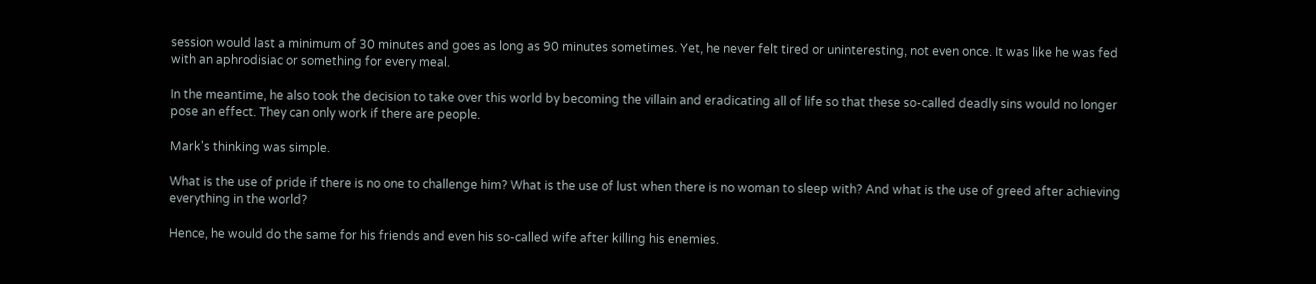session would last a minimum of 30 minutes and goes as long as 90 minutes sometimes. Yet, he never felt tired or uninteresting, not even once. It was like he was fed with an aphrodisiac or something for every meal.

In the meantime, he also took the decision to take over this world by becoming the villain and eradicating all of life so that these so-called deadly sins would no longer pose an effect. They can only work if there are people.

Mark's thinking was simple.

What is the use of pride if there is no one to challenge him? What is the use of lust when there is no woman to sleep with? And what is the use of greed after achieving everything in the world?

Hence, he would do the same for his friends and even his so-called wife after killing his enemies.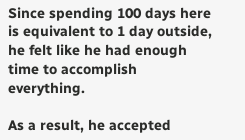Since spending 100 days here is equivalent to 1 day outside, he felt like he had enough time to accomplish everything.

As a result, he accepted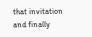that invitation and finally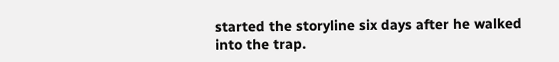started the storyline six days after he walked into the trap.